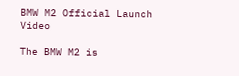BMW M2 Official Launch Video

The BMW M2 is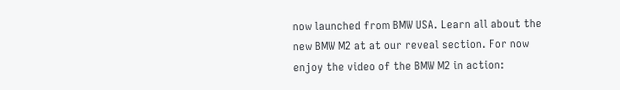now launched from BMW USA. Learn all about the new BMW M2 at at our reveal section. For now enjoy the video of the BMW M2 in action: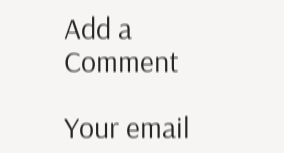Add a Comment

Your email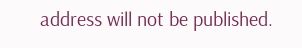address will not be published.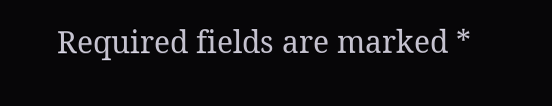Required fields are marked *